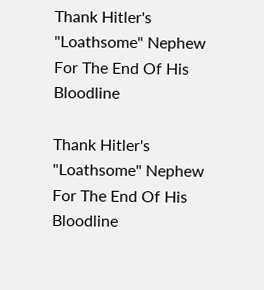Thank Hitler's "Loathsome" Nephew For The End Of His Bloodline

Thank Hitler's "Loathsome" Nephew For The End Of His Bloodline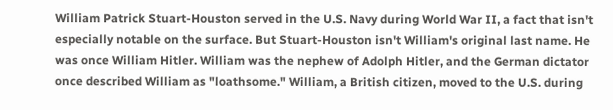William Patrick Stuart-Houston served in the U.S. Navy during World War II, a fact that isn't especially notable on the surface. But Stuart-Houston isn't William's original last name. He was once William Hitler. William was the nephew of Adolph Hitler, and the German dictator once described William as "loathsome." William, a British citizen, moved to the U.S. during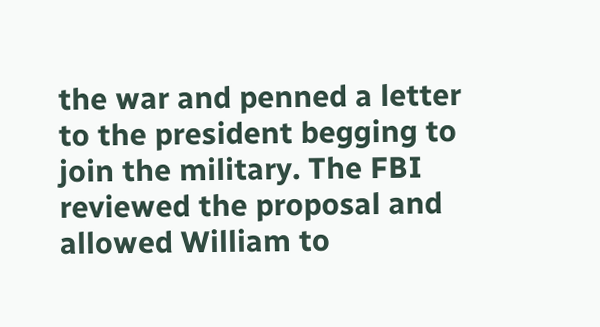the war and penned a letter to the president begging to join the military. The FBI reviewed the proposal and allowed William to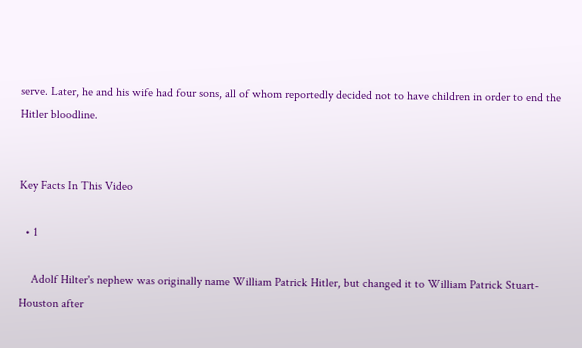serve. Later, he and his wife had four sons, all of whom reportedly decided not to have children in order to end the Hitler bloodline.


Key Facts In This Video

  • 1

    Adolf Hilter's nephew was originally name William Patrick Hitler, but changed it to William Patrick Stuart-Houston after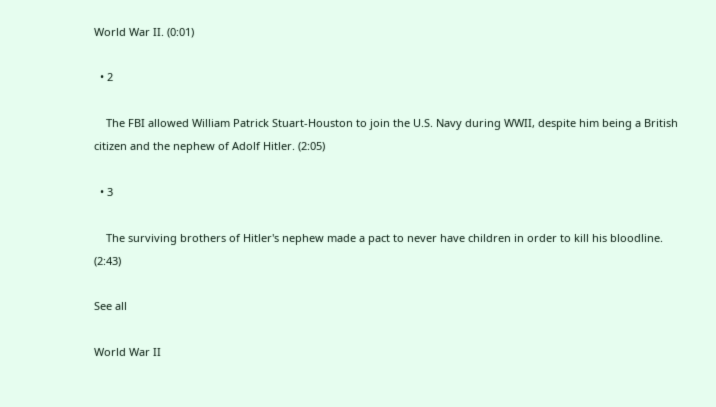World War II. (0:01)

  • 2

    The FBI allowed William Patrick Stuart-Houston to join the U.S. Navy during WWII, despite him being a British citizen and the nephew of Adolf Hitler. (2:05)

  • 3

    The surviving brothers of Hitler's nephew made a pact to never have children in order to kill his bloodline. (2:43)

See all

World War II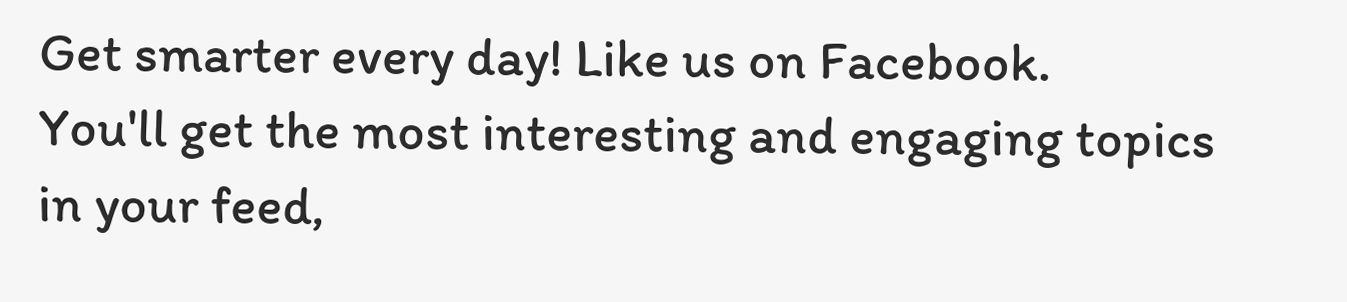Get smarter every day! Like us on Facebook.
You'll get the most interesting and engaging topics in your feed,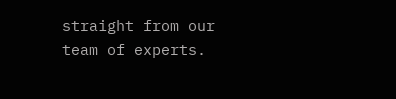straight from our team of experts.